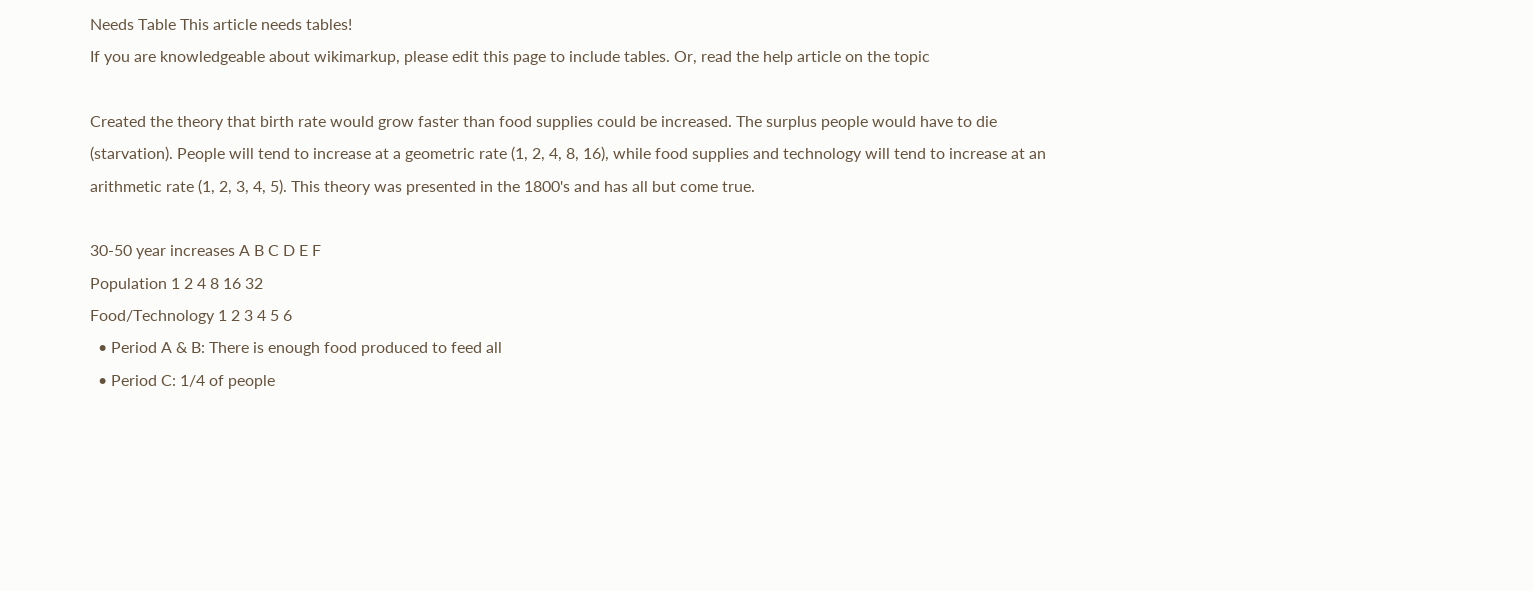Needs Table This article needs tables!
If you are knowledgeable about wikimarkup, please edit this page to include tables. Or, read the help article on the topic

Created the theory that birth rate would grow faster than food supplies could be increased. The surplus people would have to die (starvation). People will tend to increase at a geometric rate (1, 2, 4, 8, 16), while food supplies and technology will tend to increase at an arithmetic rate (1, 2, 3, 4, 5). This theory was presented in the 1800's and has all but come true.

30-50 year increases A B C D E F
Population 1 2 4 8 16 32
Food/Technology 1 2 3 4 5 6
  • Period A & B: There is enough food produced to feed all
  • Period C: 1/4 of people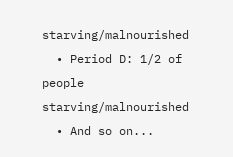starving/malnourished
  • Period D: 1/2 of people starving/malnourished
  • And so on...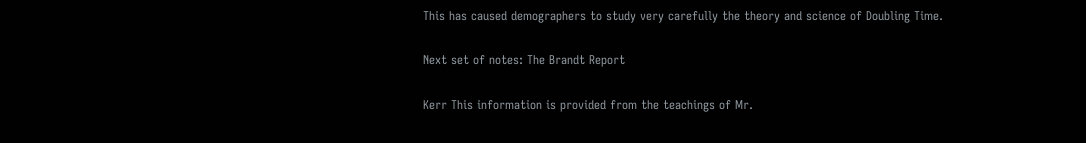This has caused demographers to study very carefully the theory and science of Doubling Time.

Next set of notes: The Brandt Report

Kerr This information is provided from the teachings of Mr.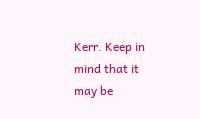Kerr. Keep in mind that it may be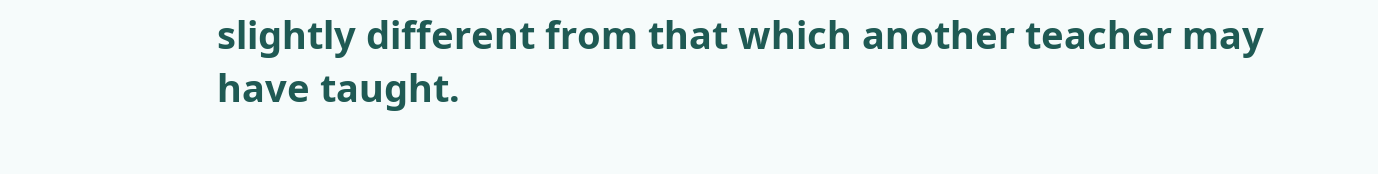slightly different from that which another teacher may have taught.